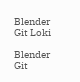Blender Git Loki

Blender Git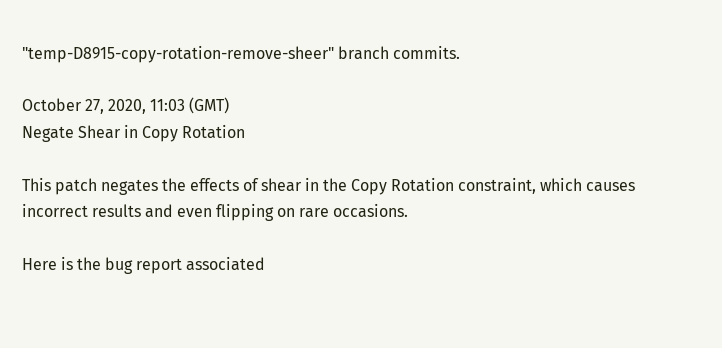"temp-D8915-copy-rotation-remove-sheer" branch commits.

October 27, 2020, 11:03 (GMT)
Negate Shear in Copy Rotation

This patch negates the effects of shear in the Copy Rotation constraint, which causes incorrect results and even flipping on rare occasions.

Here is the bug report associated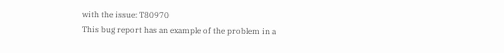with the issue: T80970
This bug report has an example of the problem in a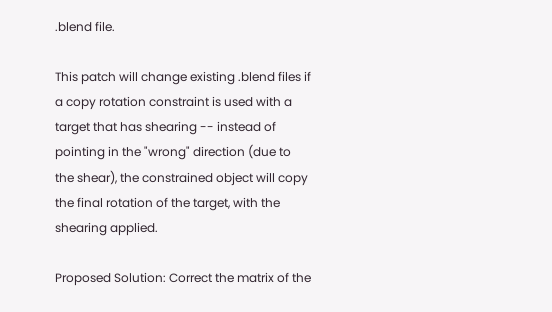.blend file.

This patch will change existing .blend files if a copy rotation constraint is used with a target that has shearing -- instead of pointing in the "wrong" direction (due to the shear), the constrained object will copy the final rotation of the target, with the shearing applied.

Proposed Solution: Correct the matrix of the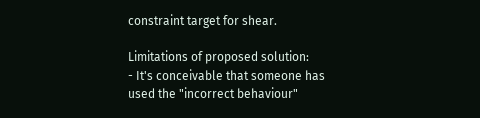constraint target for shear.

Limitations of proposed solution:
- It's conceivable that someone has used the "incorrect behaviour"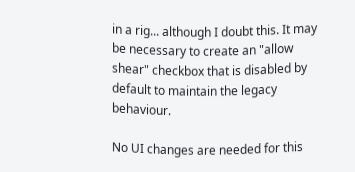in a rig... although I doubt this. It may be necessary to create an "allow shear" checkbox that is disabled by default to maintain the legacy behaviour.

No UI changes are needed for this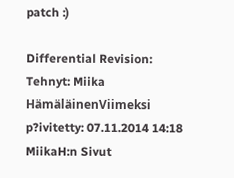patch :)

Differential Revision:
Tehnyt: Miika HämäläinenViimeksi p?ivitetty: 07.11.2014 14:18 MiikaH:n Sivut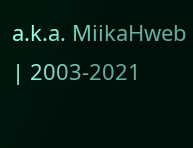a.k.a. MiikaHweb | 2003-2021